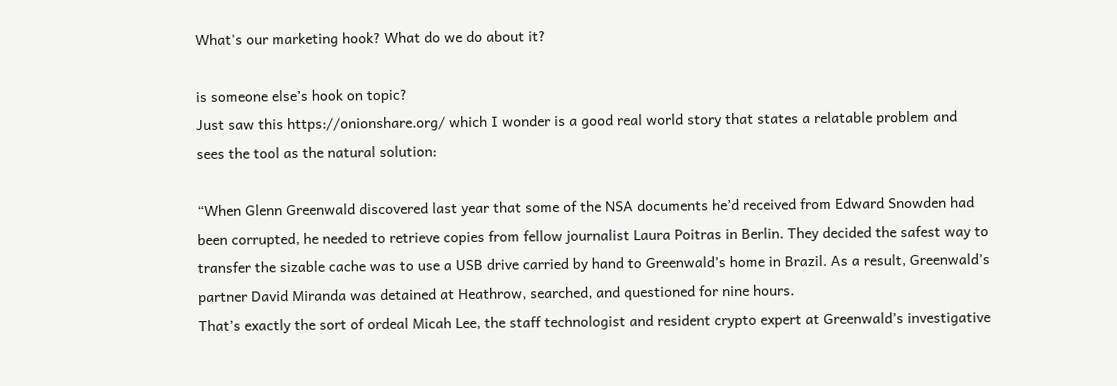What's our marketing hook? What do we do about it?

is someone else’s hook on topic?
Just saw this https://onionshare.org/ which I wonder is a good real world story that states a relatable problem and sees the tool as the natural solution:

“When Glenn Greenwald discovered last year that some of the NSA documents he’d received from Edward Snowden had been corrupted, he needed to retrieve copies from fellow journalist Laura Poitras in Berlin. They decided the safest way to transfer the sizable cache was to use a USB drive carried by hand to Greenwald’s home in Brazil. As a result, Greenwald’s partner David Miranda was detained at Heathrow, searched, and questioned for nine hours.
That’s exactly the sort of ordeal Micah Lee, the staff technologist and resident crypto expert at Greenwald’s investigative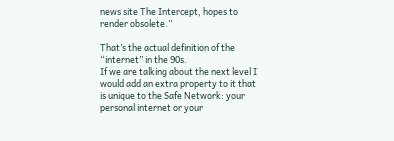news site The Intercept, hopes to render obsolete.”

That’s the actual definition of the “internet” in the 90s.
If we are talking about the next level I would add an extra property to it that is unique to the Safe Network: your personal internet or your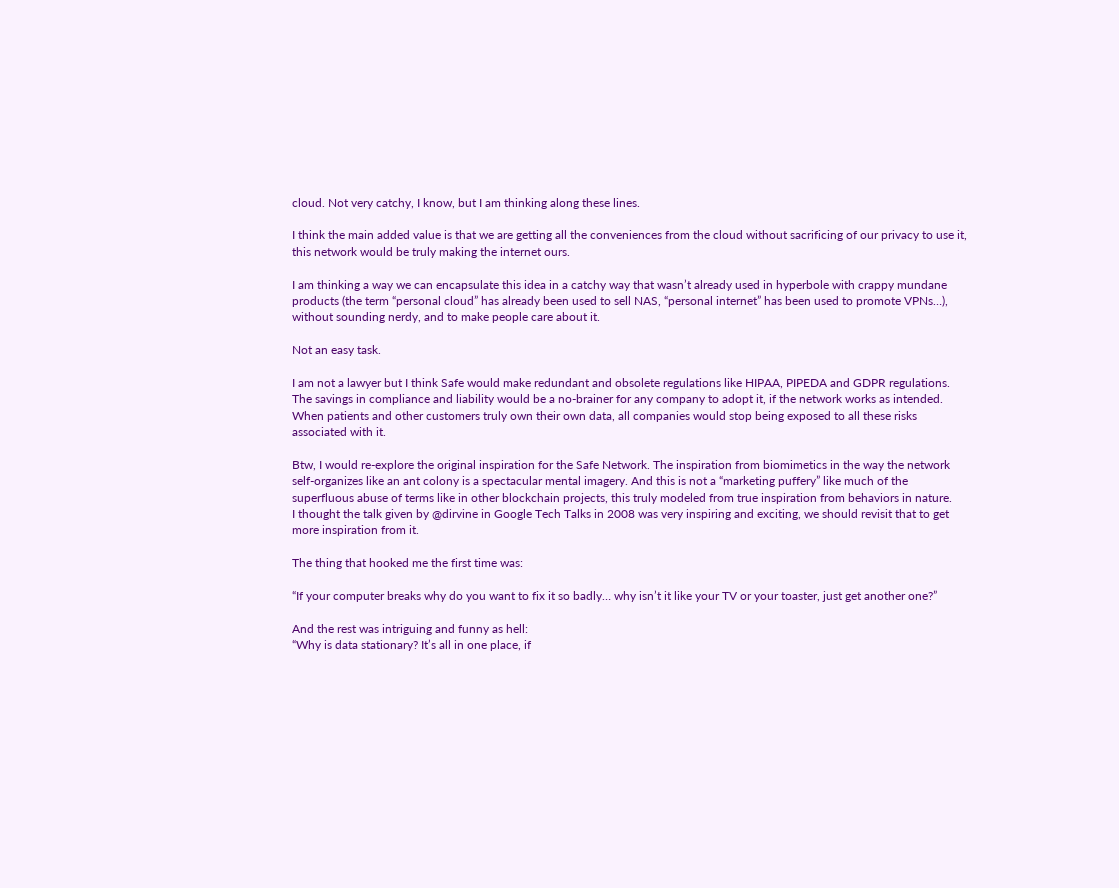cloud. Not very catchy, I know, but I am thinking along these lines.

I think the main added value is that we are getting all the conveniences from the cloud without sacrificing of our privacy to use it, this network would be truly making the internet ours.

I am thinking a way we can encapsulate this idea in a catchy way that wasn’t already used in hyperbole with crappy mundane products (the term “personal cloud” has already been used to sell NAS, “personal internet” has been used to promote VPNs…), without sounding nerdy, and to make people care about it.

Not an easy task.

I am not a lawyer but I think Safe would make redundant and obsolete regulations like HIPAA, PIPEDA and GDPR regulations. The savings in compliance and liability would be a no-brainer for any company to adopt it, if the network works as intended.
When patients and other customers truly own their own data, all companies would stop being exposed to all these risks associated with it.

Btw, I would re-explore the original inspiration for the Safe Network. The inspiration from biomimetics in the way the network self-organizes like an ant colony is a spectacular mental imagery. And this is not a “marketing puffery” like much of the superfluous abuse of terms like in other blockchain projects, this truly modeled from true inspiration from behaviors in nature.
I thought the talk given by @dirvine in Google Tech Talks in 2008 was very inspiring and exciting, we should revisit that to get more inspiration from it.

The thing that hooked me the first time was:

“If your computer breaks why do you want to fix it so badly… why isn’t it like your TV or your toaster, just get another one?”

And the rest was intriguing and funny as hell:
“Why is data stationary? It’s all in one place, if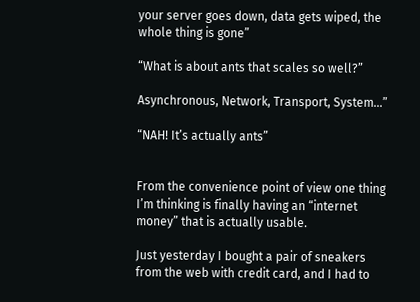your server goes down, data gets wiped, the whole thing is gone”

“What is about ants that scales so well?”

Asynchronous, Network, Transport, System…”

“NAH! It’s actually ants”


From the convenience point of view one thing I’m thinking is finally having an “internet money” that is actually usable.

Just yesterday I bought a pair of sneakers from the web with credit card, and I had to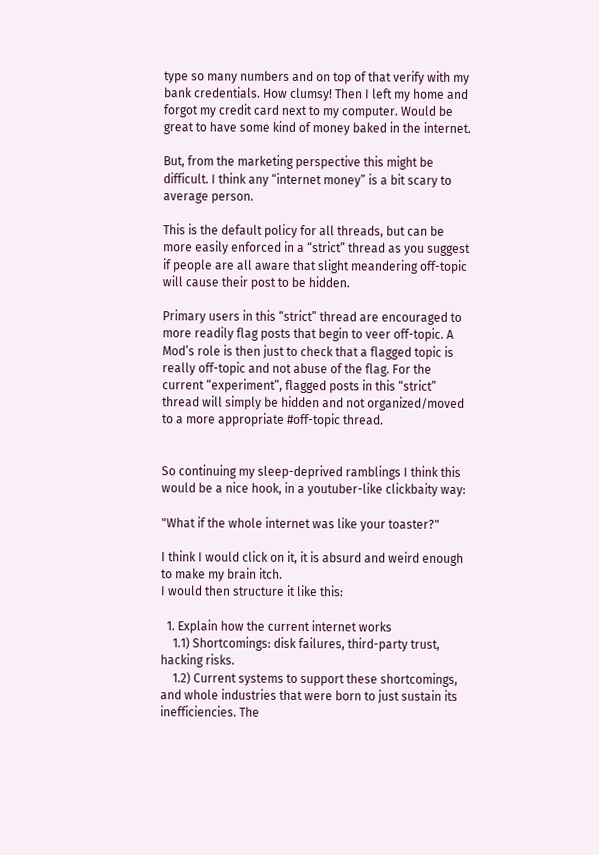type so many numbers and on top of that verify with my bank credentials. How clumsy! Then I left my home and forgot my credit card next to my computer. Would be great to have some kind of money baked in the internet.

But, from the marketing perspective this might be difficult. I think any “internet money” is a bit scary to average person.

This is the default policy for all threads, but can be more easily enforced in a “strict” thread as you suggest if people are all aware that slight meandering off-topic will cause their post to be hidden.

Primary users in this “strict” thread are encouraged to more readily flag posts that begin to veer off-topic. A Mod’s role is then just to check that a flagged topic is really off-topic and not abuse of the flag. For the current “experiment”, flagged posts in this “strict” thread will simply be hidden and not organized/moved to a more appropriate #off-topic thread.


So continuing my sleep-deprived ramblings I think this would be a nice hook, in a youtuber-like clickbaity way:

"What if the whole internet was like your toaster?"

I think I would click on it, it is absurd and weird enough to make my brain itch.
I would then structure it like this:

  1. Explain how the current internet works
    1.1) Shortcomings: disk failures, third-party trust, hacking risks.
    1.2) Current systems to support these shortcomings, and whole industries that were born to just sustain its inefficiencies. The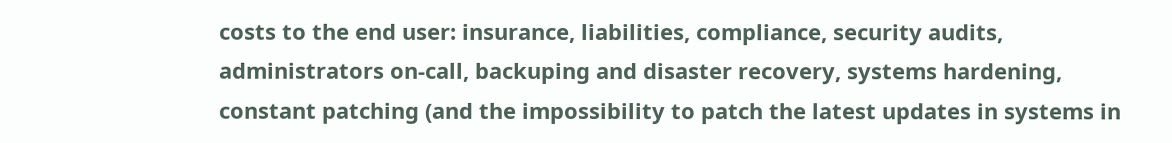costs to the end user: insurance, liabilities, compliance, security audits, administrators on-call, backuping and disaster recovery, systems hardening, constant patching (and the impossibility to patch the latest updates in systems in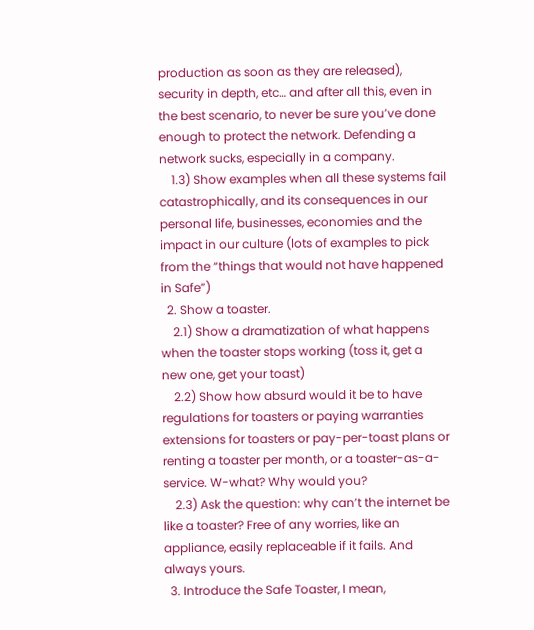production as soon as they are released), security in depth, etc… and after all this, even in the best scenario, to never be sure you’ve done enough to protect the network. Defending a network sucks, especially in a company.
    1.3) Show examples when all these systems fail catastrophically, and its consequences in our personal life, businesses, economies and the impact in our culture (lots of examples to pick from the “things that would not have happened in Safe”)
  2. Show a toaster.
    2.1) Show a dramatization of what happens when the toaster stops working (toss it, get a new one, get your toast)
    2.2) Show how absurd would it be to have regulations for toasters or paying warranties extensions for toasters or pay-per-toast plans or renting a toaster per month, or a toaster-as-a-service. W-what? Why would you?
    2.3) Ask the question: why can’t the internet be like a toaster? Free of any worries, like an appliance, easily replaceable if it fails. And always yours.
  3. Introduce the Safe Toaster, I mean,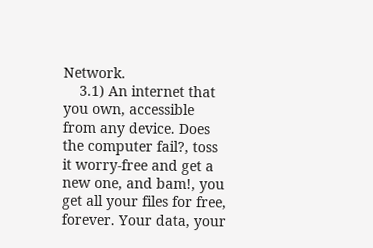Network.
    3.1) An internet that you own, accessible from any device. Does the computer fail?, toss it worry-free and get a new one, and bam!, you get all your files for free, forever. Your data, your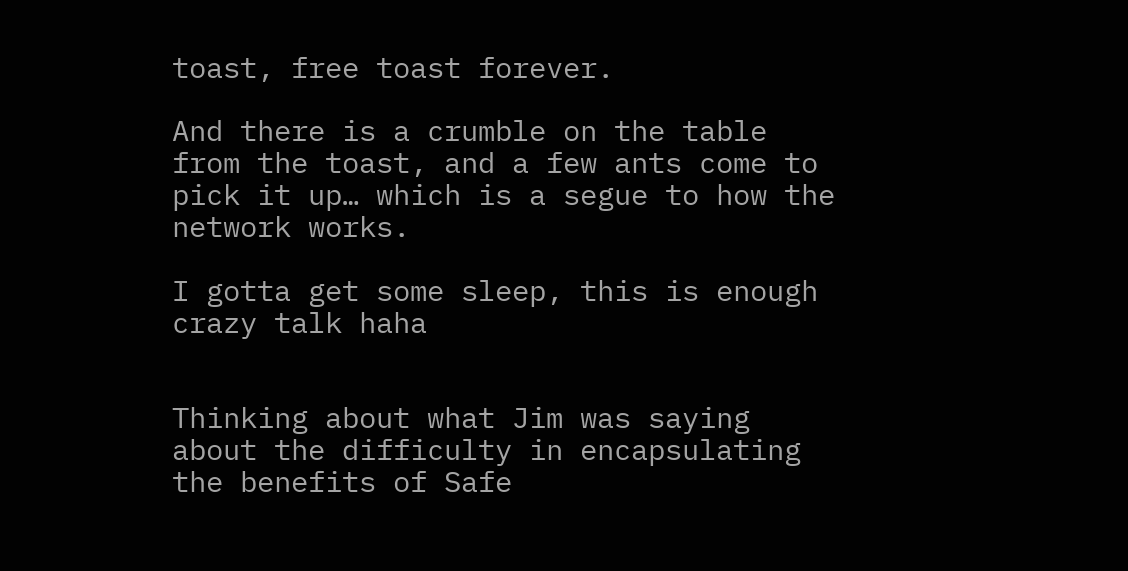toast, free toast forever.

And there is a crumble on the table from the toast, and a few ants come to pick it up… which is a segue to how the network works.

I gotta get some sleep, this is enough crazy talk haha


Thinking about what Jim was saying about the difficulty in encapsulating the benefits of Safe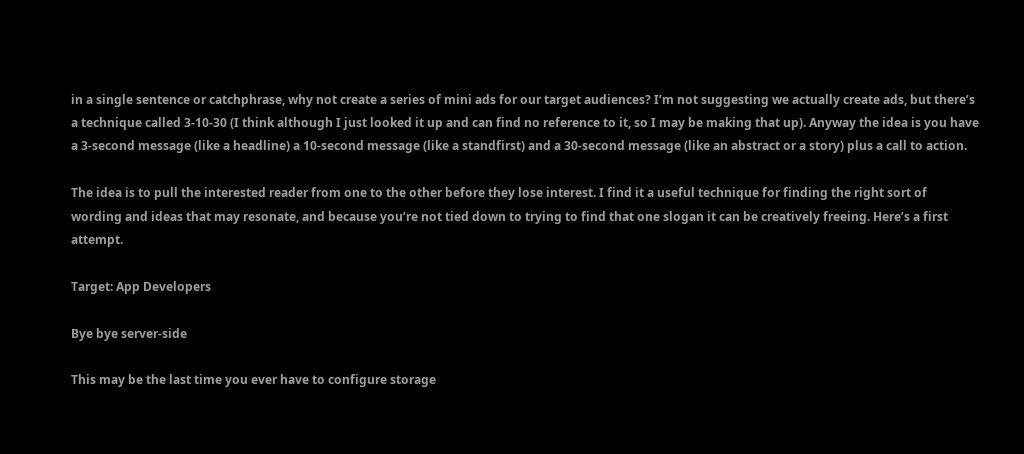in a single sentence or catchphrase, why not create a series of mini ads for our target audiences? I’m not suggesting we actually create ads, but there’s a technique called 3-10-30 (I think although I just looked it up and can find no reference to it, so I may be making that up). Anyway the idea is you have a 3-second message (like a headline) a 10-second message (like a standfirst) and a 30-second message (like an abstract or a story) plus a call to action.

The idea is to pull the interested reader from one to the other before they lose interest. I find it a useful technique for finding the right sort of wording and ideas that may resonate, and because you’re not tied down to trying to find that one slogan it can be creatively freeing. Here’s a first attempt.

Target: App Developers

Bye bye server-side

This may be the last time you ever have to configure storage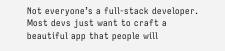Not everyone’s a full-stack developer. Most devs just want to craft a beautiful app that people will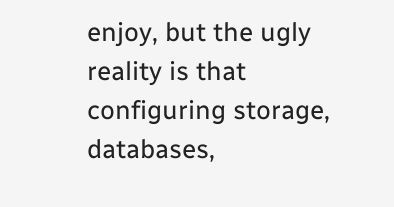enjoy, but the ugly reality is that configuring storage, databases,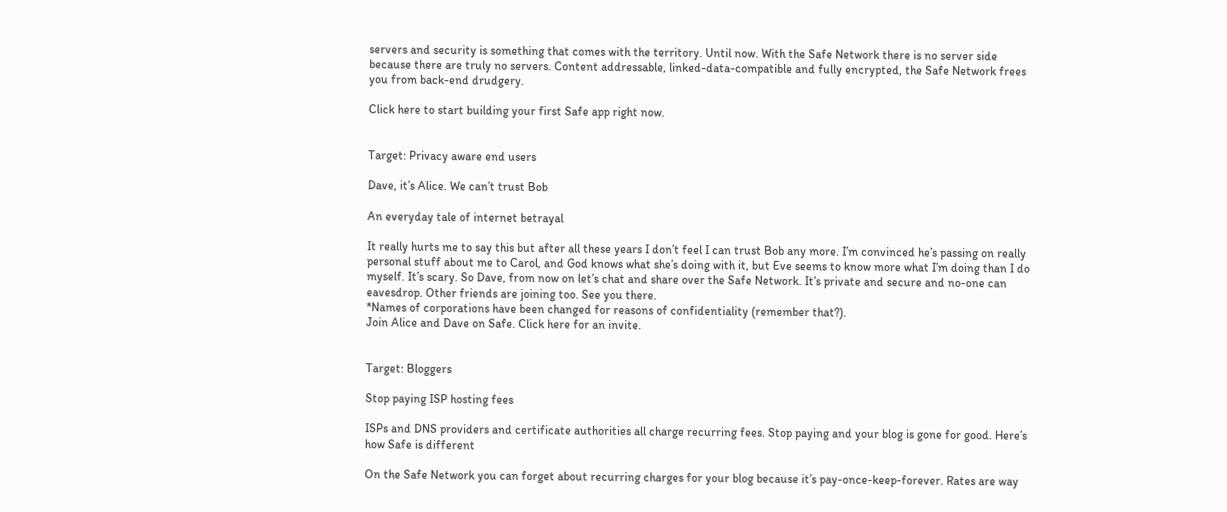servers and security is something that comes with the territory. Until now. With the Safe Network there is no server side because there are truly no servers. Content addressable, linked-data-compatible and fully encrypted, the Safe Network frees you from back-end drudgery.

Click here to start building your first Safe app right now.


Target: Privacy aware end users

Dave, it’s Alice. We can’t trust Bob

An everyday tale of internet betrayal

It really hurts me to say this but after all these years I don’t feel I can trust Bob any more. I’m convinced he’s passing on really personal stuff about me to Carol, and God knows what she’s doing with it, but Eve seems to know more what I’m doing than I do myself. It’s scary. So Dave, from now on let’s chat and share over the Safe Network. It’s private and secure and no-one can eavesdrop. Other friends are joining too. See you there.
*Names of corporations have been changed for reasons of confidentiality (remember that?).
Join Alice and Dave on Safe. Click here for an invite.


Target: Bloggers

Stop paying ISP hosting fees

ISPs and DNS providers and certificate authorities all charge recurring fees. Stop paying and your blog is gone for good. Here’s how Safe is different

On the Safe Network you can forget about recurring charges for your blog because it’s pay-once-keep-forever. Rates are way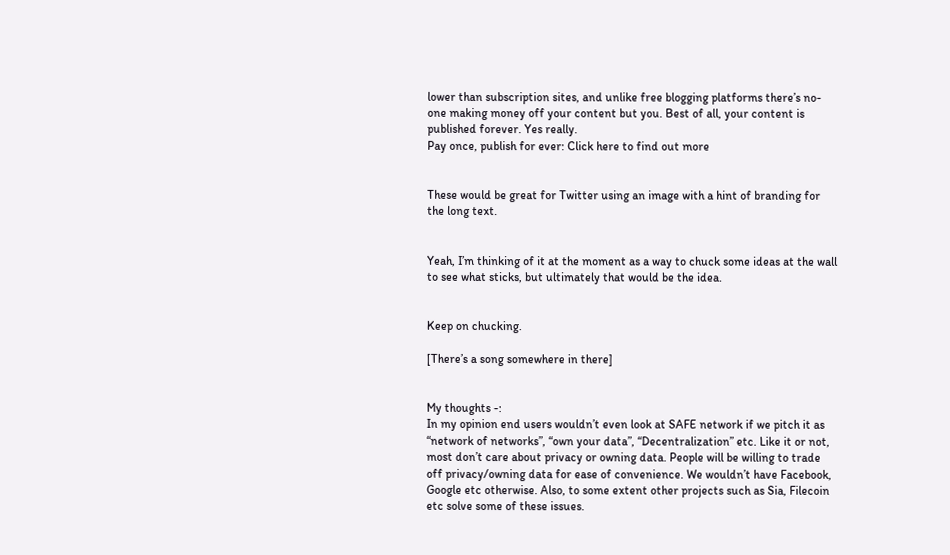lower than subscription sites, and unlike free blogging platforms there’s no-one making money off your content but you. Best of all, your content is published forever. Yes really.
Pay once, publish for ever: Click here to find out more


These would be great for Twitter using an image with a hint of branding for the long text.


Yeah, I’m thinking of it at the moment as a way to chuck some ideas at the wall to see what sticks, but ultimately that would be the idea.


Keep on chucking.

[There’s a song somewhere in there]


My thoughts -:
In my opinion end users wouldn’t even look at SAFE network if we pitch it as “network of networks”, “own your data”, “Decentralization” etc. Like it or not, most don’t care about privacy or owning data. People will be willing to trade off privacy/owning data for ease of convenience. We wouldn’t have Facebook, Google etc otherwise. Also, to some extent other projects such as Sia, Filecoin etc solve some of these issues.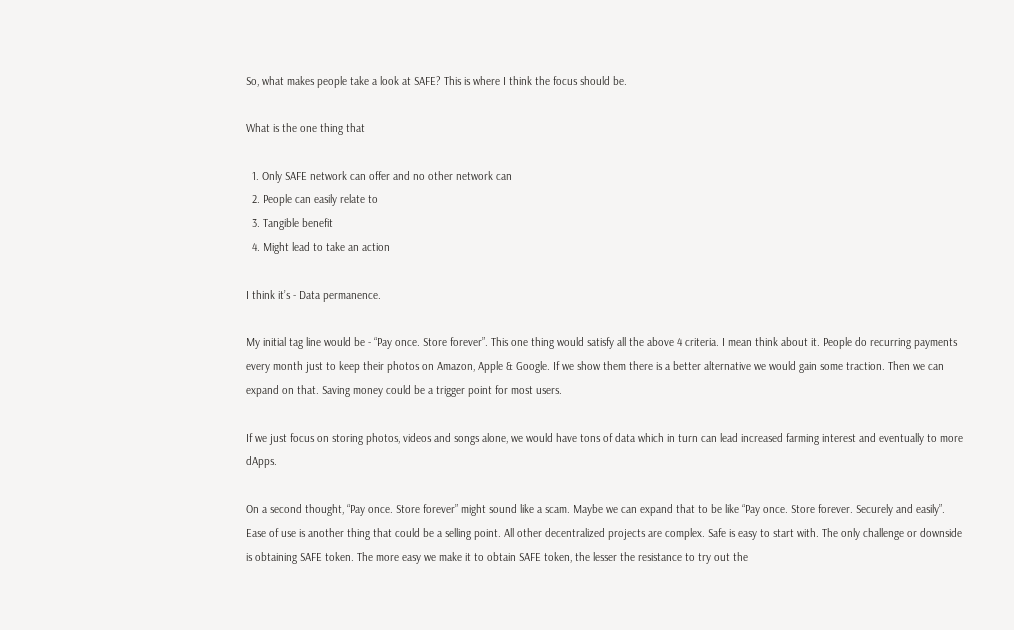So, what makes people take a look at SAFE? This is where I think the focus should be.

What is the one thing that

  1. Only SAFE network can offer and no other network can
  2. People can easily relate to
  3. Tangible benefit
  4. Might lead to take an action

I think it’s - Data permanence.

My initial tag line would be - “Pay once. Store forever”. This one thing would satisfy all the above 4 criteria. I mean think about it. People do recurring payments every month just to keep their photos on Amazon, Apple & Google. If we show them there is a better alternative we would gain some traction. Then we can expand on that. Saving money could be a trigger point for most users.

If we just focus on storing photos, videos and songs alone, we would have tons of data which in turn can lead increased farming interest and eventually to more dApps.

On a second thought, “Pay once. Store forever” might sound like a scam. Maybe we can expand that to be like “Pay once. Store forever. Securely and easily”.
Ease of use is another thing that could be a selling point. All other decentralized projects are complex. Safe is easy to start with. The only challenge or downside is obtaining SAFE token. The more easy we make it to obtain SAFE token, the lesser the resistance to try out the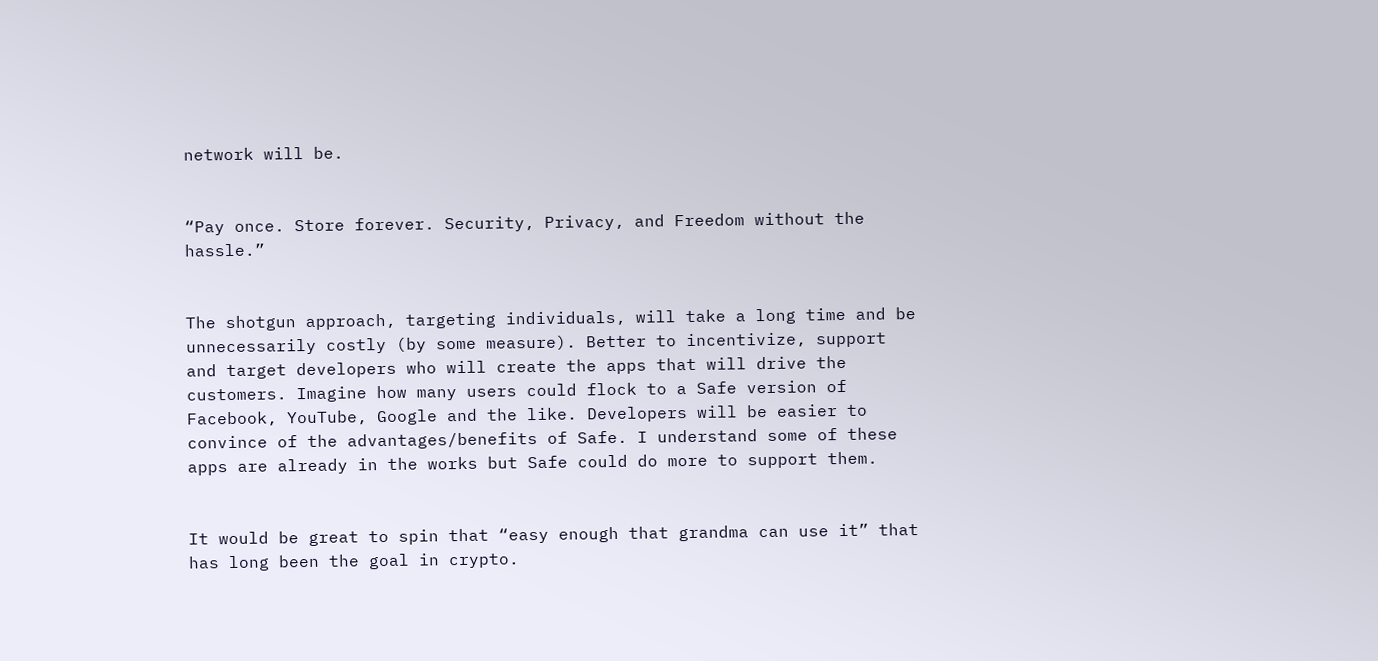network will be.


“Pay once. Store forever. Security, Privacy, and Freedom without the hassle.”


The shotgun approach, targeting individuals, will take a long time and be unnecessarily costly (by some measure). Better to incentivize, support and target developers who will create the apps that will drive the customers. Imagine how many users could flock to a Safe version of Facebook, YouTube, Google and the like. Developers will be easier to convince of the advantages/benefits of Safe. I understand some of these apps are already in the works but Safe could do more to support them.


It would be great to spin that “easy enough that grandma can use it” that has long been the goal in crypto.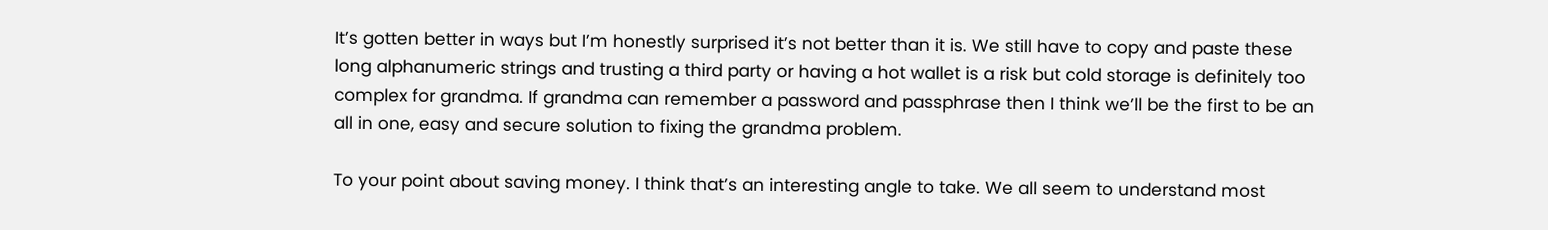It’s gotten better in ways but I’m honestly surprised it’s not better than it is. We still have to copy and paste these long alphanumeric strings and trusting a third party or having a hot wallet is a risk but cold storage is definitely too complex for grandma. If grandma can remember a password and passphrase then I think we’ll be the first to be an all in one, easy and secure solution to fixing the grandma problem.

To your point about saving money. I think that’s an interesting angle to take. We all seem to understand most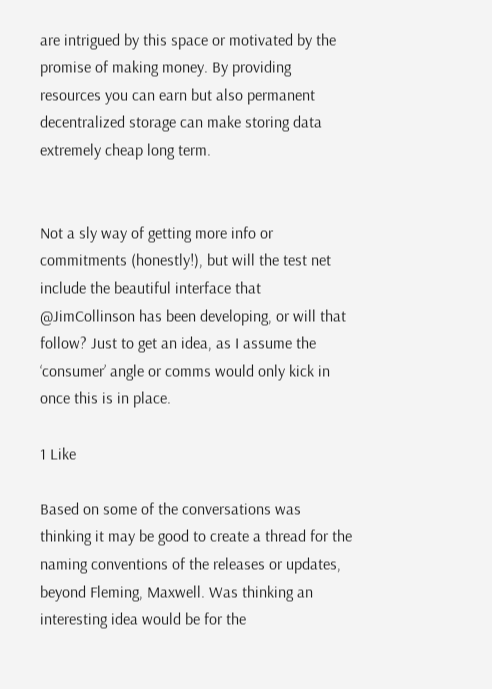are intrigued by this space or motivated by the promise of making money. By providing resources you can earn but also permanent decentralized storage can make storing data extremely cheap long term.


Not a sly way of getting more info or commitments (honestly!), but will the test net include the beautiful interface that @JimCollinson has been developing, or will that follow? Just to get an idea, as I assume the ‘consumer’ angle or comms would only kick in once this is in place.

1 Like

Based on some of the conversations was thinking it may be good to create a thread for the naming conventions of the releases or updates, beyond Fleming, Maxwell. Was thinking an interesting idea would be for the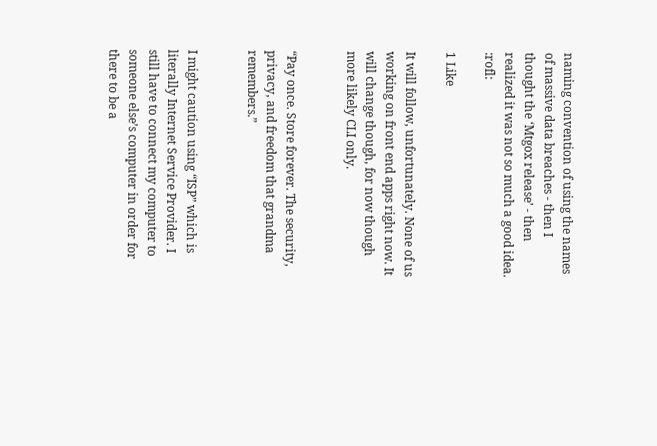naming convention of using the names of massive data breaches - then I thought the ‘Mtgox release’ - then realized it was not so much a good idea. :rofl:

1 Like

It will follow, unfortunately. None of us working on front end apps right now. It will change though, for now though more likely CLI only.


“Pay once. Store forever. The security, privacy, and freedom that grandma remembers.”


I might caution using “ISP” which is literally Internet Service Provider. I still have to connect my computer to someone else’s computer in order for there to be a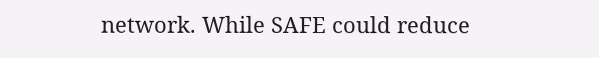network. While SAFE could reduce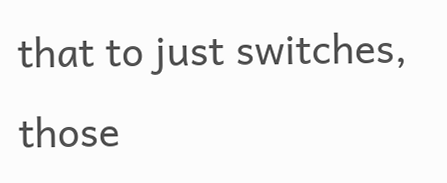that to just switches, those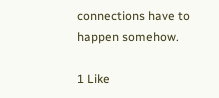connections have to happen somehow.

1 Like